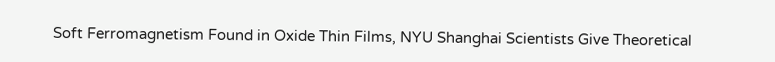Soft Ferromagnetism Found in Oxide Thin Films, NYU Shanghai Scientists Give Theoretical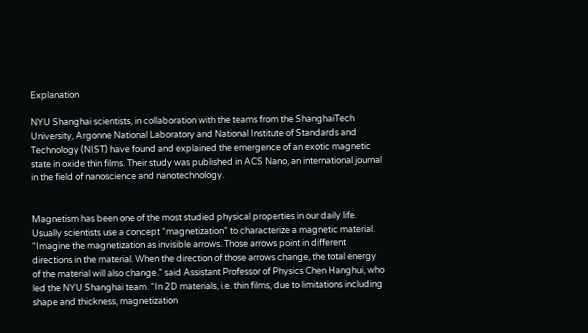Explanation

NYU Shanghai scientists, in collaboration with the teams from the ShanghaiTech University, Argonne National Laboratory and National Institute of Standards and Technology (NIST) have found and explained the emergence of an exotic magnetic state in oxide thin films. Their study was published in ACS Nano, an international journal in the field of nanoscience and nanotechnology.


Magnetism has been one of the most studied physical properties in our daily life. Usually scientists use a concept “magnetization” to characterize a magnetic material. “Imagine the magnetization as invisible arrows. Those arrows point in different directions in the material. When the direction of those arrows change, the total energy of the material will also change.” said Assistant Professor of Physics Chen Hanghui, who led the NYU Shanghai team. “In 2D materials, i.e. thin films, due to limitations including shape and thickness, magnetization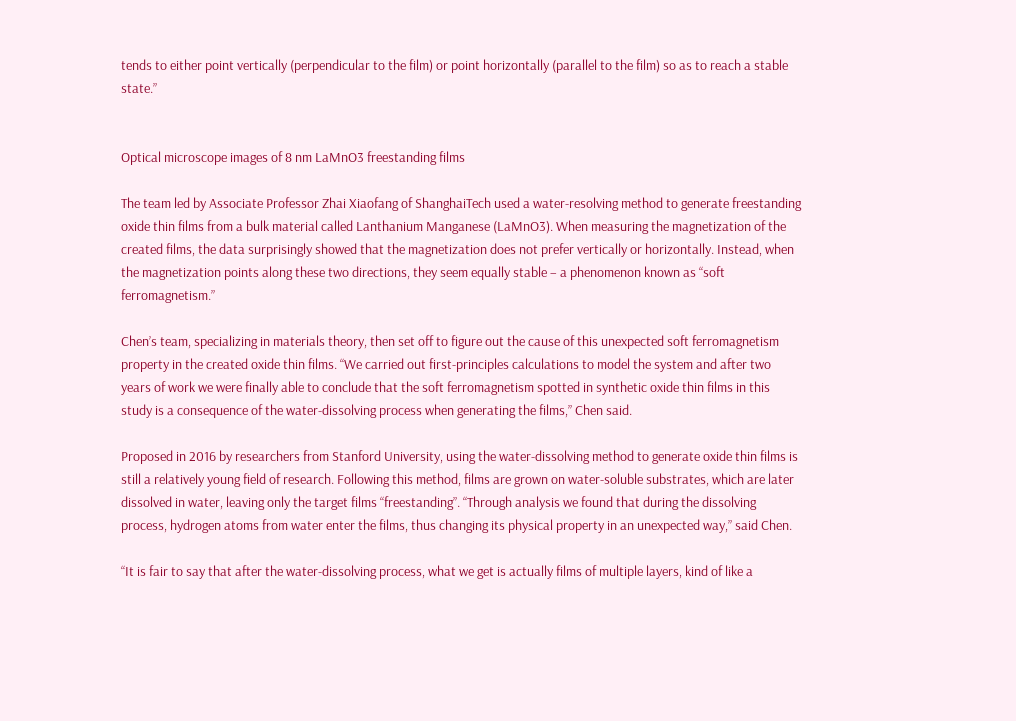tends to either point vertically (perpendicular to the film) or point horizontally (parallel to the film) so as to reach a stable state.”


Optical microscope images of 8 nm LaMnO3 freestanding films

The team led by Associate Professor Zhai Xiaofang of ShanghaiTech used a water-resolving method to generate freestanding oxide thin films from a bulk material called Lanthanium Manganese (LaMnO3). When measuring the magnetization of the created films, the data surprisingly showed that the magnetization does not prefer vertically or horizontally. Instead, when the magnetization points along these two directions, they seem equally stable – a phenomenon known as “soft ferromagnetism.”

Chen’s team, specializing in materials theory, then set off to figure out the cause of this unexpected soft ferromagnetism property in the created oxide thin films. “We carried out first-principles calculations to model the system and after two years of work we were finally able to conclude that the soft ferromagnetism spotted in synthetic oxide thin films in this study is a consequence of the water-dissolving process when generating the films,” Chen said.

Proposed in 2016 by researchers from Stanford University, using the water-dissolving method to generate oxide thin films is still a relatively young field of research. Following this method, films are grown on water-soluble substrates, which are later dissolved in water, leaving only the target films “freestanding”. “Through analysis we found that during the dissolving process, hydrogen atoms from water enter the films, thus changing its physical property in an unexpected way,” said Chen.

“It is fair to say that after the water-dissolving process, what we get is actually films of multiple layers, kind of like a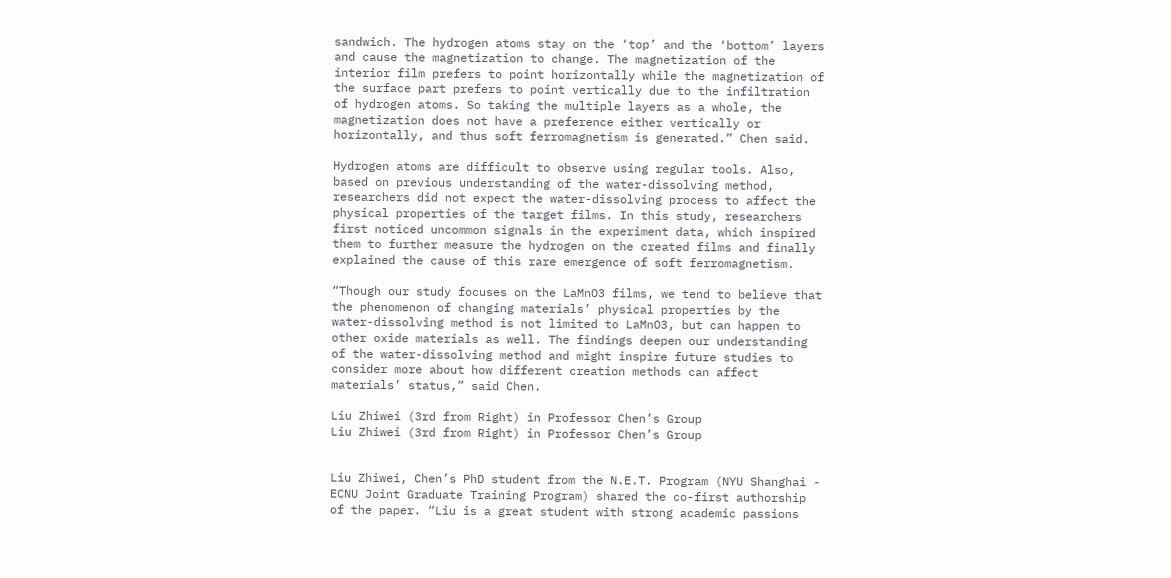sandwich. The hydrogen atoms stay on the ‘top’ and the ‘bottom’ layers and cause the magnetization to change. The magnetization of the interior film prefers to point horizontally while the magnetization of the surface part prefers to point vertically due to the infiltration of hydrogen atoms. So taking the multiple layers as a whole, the magnetization does not have a preference either vertically or horizontally, and thus soft ferromagnetism is generated.” Chen said.

Hydrogen atoms are difficult to observe using regular tools. Also, based on previous understanding of the water-dissolving method, researchers did not expect the water-dissolving process to affect the physical properties of the target films. In this study, researchers first noticed uncommon signals in the experiment data, which inspired them to further measure the hydrogen on the created films and finally explained the cause of this rare emergence of soft ferromagnetism.

“Though our study focuses on the LaMnO3 films, we tend to believe that the phenomenon of changing materials’ physical properties by the water-dissolving method is not limited to LaMnO3, but can happen to other oxide materials as well. The findings deepen our understanding of the water-dissolving method and might inspire future studies to consider more about how different creation methods can affect materials’ status,” said Chen.

Liu Zhiwei (3rd from Right) in Professor Chen’s Group
Liu Zhiwei (3rd from Right) in Professor Chen’s Group


Liu Zhiwei, Chen’s PhD student from the N.E.T. Program (NYU Shanghai - ECNU Joint Graduate Training Program) shared the co-first authorship of the paper. “Liu is a great student with strong academic passions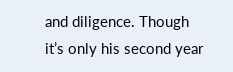and diligence. Though it’s only his second year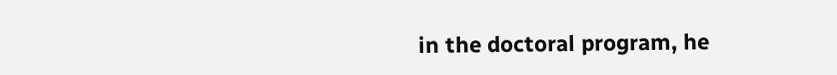in the doctoral program, he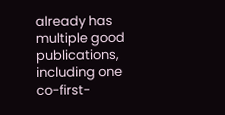already has multiple good publications, including one co-first-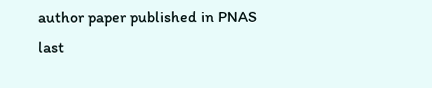author paper published in PNAS last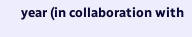year (in collaboration with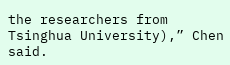the researchers from Tsinghua University),” Chen said.